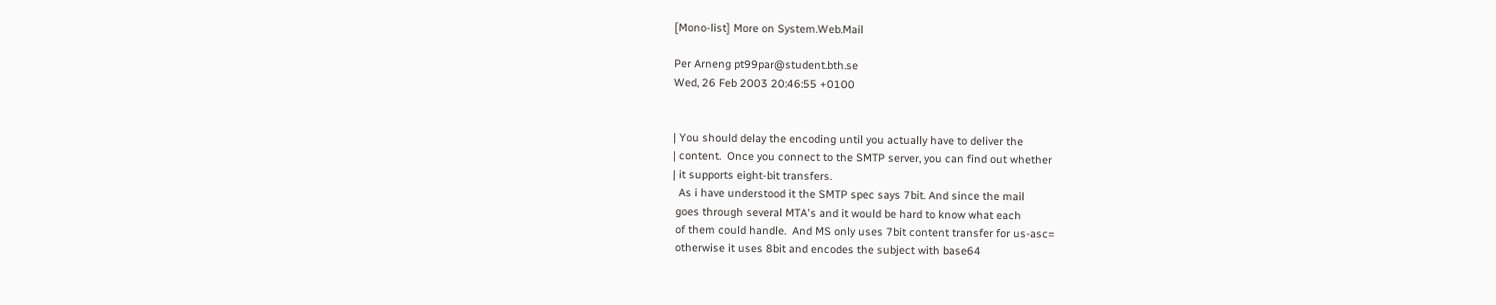[Mono-list] More on System.Web.Mail

Per Arneng pt99par@student.bth.se
Wed, 26 Feb 2003 20:46:55 +0100


| You should delay the encoding until you actually have to deliver the
| content.  Once you connect to the SMTP server, you can find out whether
| it supports eight-bit transfers.
  As i have understood it the SMTP spec says 7bit. And since the mail
 goes through several MTA's and it would be hard to know what each
 of them could handle.  And MS only uses 7bit content transfer for us-asc=
 otherwise it uses 8bit and encodes the subject with base64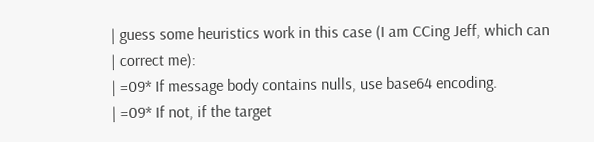| guess some heuristics work in this case (I am CCing Jeff, which can
| correct me):
| =09* If message body contains nulls, use base64 encoding.
| =09* If not, if the target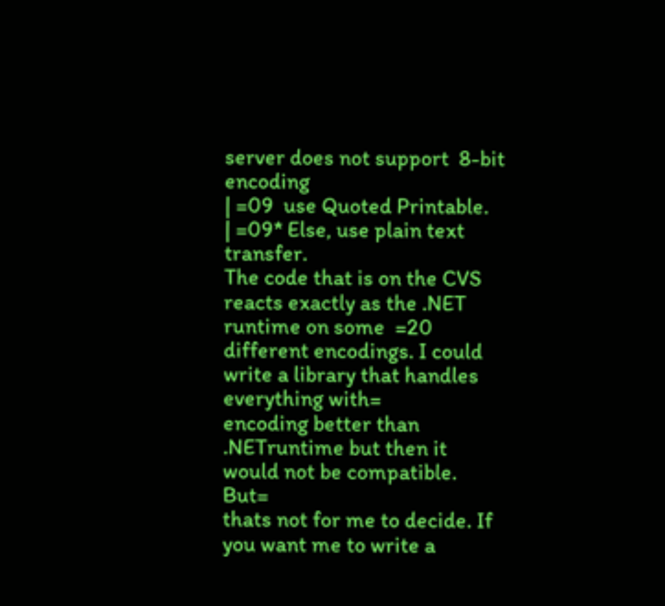server does not support  8-bit encoding
| =09  use Quoted Printable.
| =09* Else, use plain text transfer.
The code that is on the CVS reacts exactly as the .NET runtime on some  =20
different encodings. I could write a library that handles everything with=
encoding better than .NETruntime but then it would not be compatible. But=
thats not for me to decide. If you want me to write a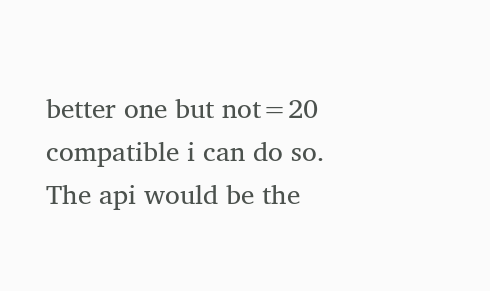better one but not=20
compatible i can do so. The api would be the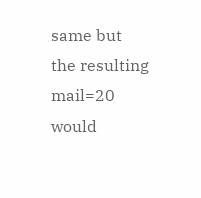same but the resulting mail=20
would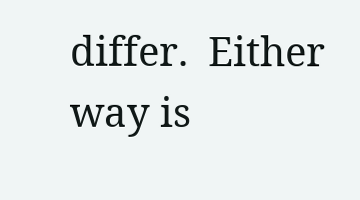differ.  Either way is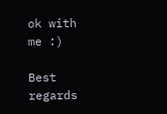ok with me :)

Best regards